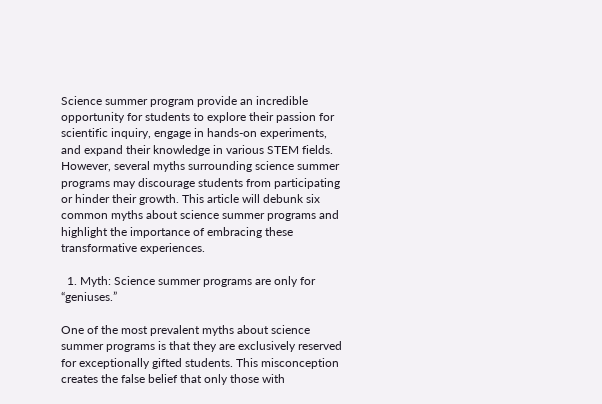Science summer program provide an incredible opportunity for students to explore their passion for scientific inquiry, engage in hands-on experiments, and expand their knowledge in various STEM fields. However, several myths surrounding science summer programs may discourage students from participating or hinder their growth. This article will debunk six common myths about science summer programs and highlight the importance of embracing these transformative experiences.

  1. Myth: Science summer programs are only for “geniuses.”

One of the most prevalent myths about science summer programs is that they are exclusively reserved for exceptionally gifted students. This misconception creates the false belief that only those with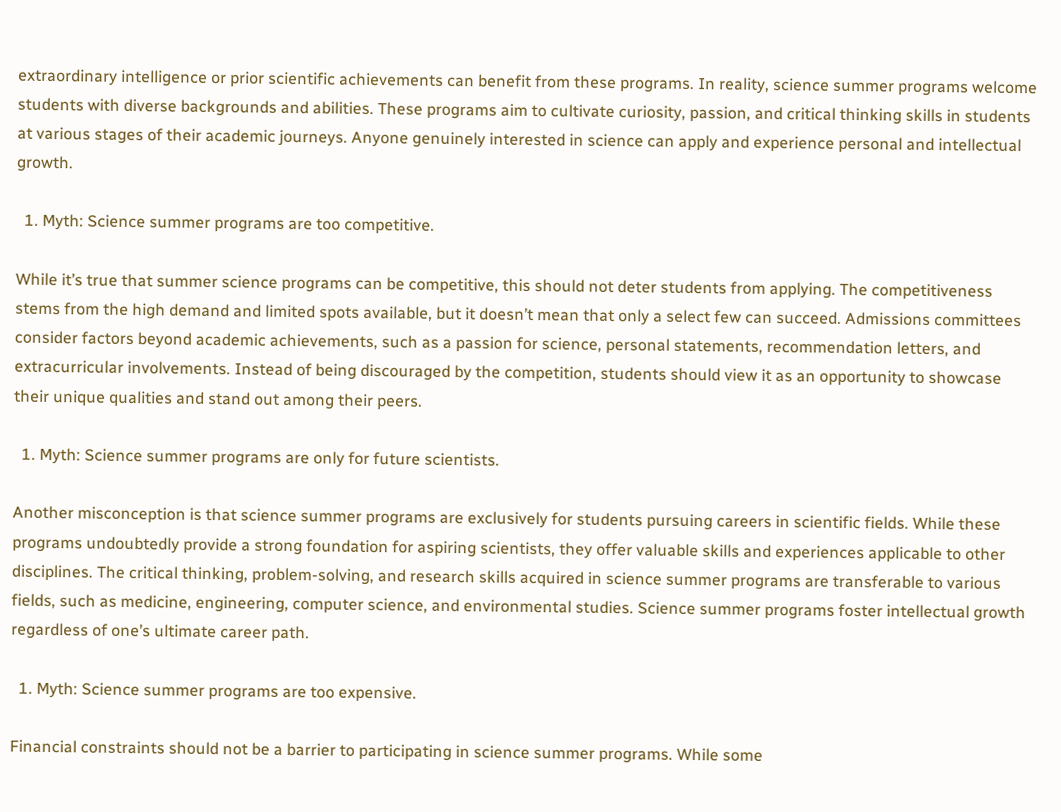extraordinary intelligence or prior scientific achievements can benefit from these programs. In reality, science summer programs welcome students with diverse backgrounds and abilities. These programs aim to cultivate curiosity, passion, and critical thinking skills in students at various stages of their academic journeys. Anyone genuinely interested in science can apply and experience personal and intellectual growth.

  1. Myth: Science summer programs are too competitive.

While it’s true that summer science programs can be competitive, this should not deter students from applying. The competitiveness stems from the high demand and limited spots available, but it doesn’t mean that only a select few can succeed. Admissions committees consider factors beyond academic achievements, such as a passion for science, personal statements, recommendation letters, and extracurricular involvements. Instead of being discouraged by the competition, students should view it as an opportunity to showcase their unique qualities and stand out among their peers.

  1. Myth: Science summer programs are only for future scientists.

Another misconception is that science summer programs are exclusively for students pursuing careers in scientific fields. While these programs undoubtedly provide a strong foundation for aspiring scientists, they offer valuable skills and experiences applicable to other disciplines. The critical thinking, problem-solving, and research skills acquired in science summer programs are transferable to various fields, such as medicine, engineering, computer science, and environmental studies. Science summer programs foster intellectual growth regardless of one’s ultimate career path.

  1. Myth: Science summer programs are too expensive.

Financial constraints should not be a barrier to participating in science summer programs. While some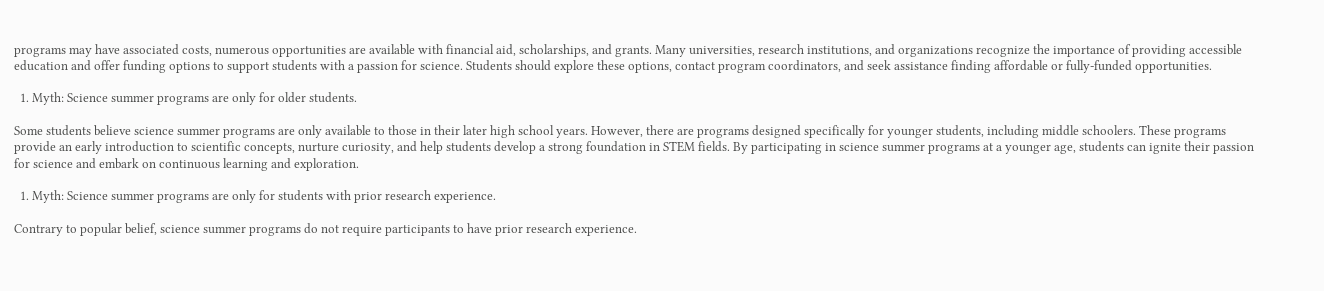programs may have associated costs, numerous opportunities are available with financial aid, scholarships, and grants. Many universities, research institutions, and organizations recognize the importance of providing accessible education and offer funding options to support students with a passion for science. Students should explore these options, contact program coordinators, and seek assistance finding affordable or fully-funded opportunities.

  1. Myth: Science summer programs are only for older students.

Some students believe science summer programs are only available to those in their later high school years. However, there are programs designed specifically for younger students, including middle schoolers. These programs provide an early introduction to scientific concepts, nurture curiosity, and help students develop a strong foundation in STEM fields. By participating in science summer programs at a younger age, students can ignite their passion for science and embark on continuous learning and exploration.

  1. Myth: Science summer programs are only for students with prior research experience.

Contrary to popular belief, science summer programs do not require participants to have prior research experience.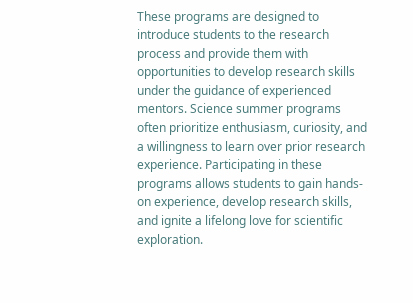These programs are designed to introduce students to the research process and provide them with opportunities to develop research skills under the guidance of experienced mentors. Science summer programs often prioritize enthusiasm, curiosity, and a willingness to learn over prior research experience. Participating in these programs allows students to gain hands-on experience, develop research skills, and ignite a lifelong love for scientific exploration.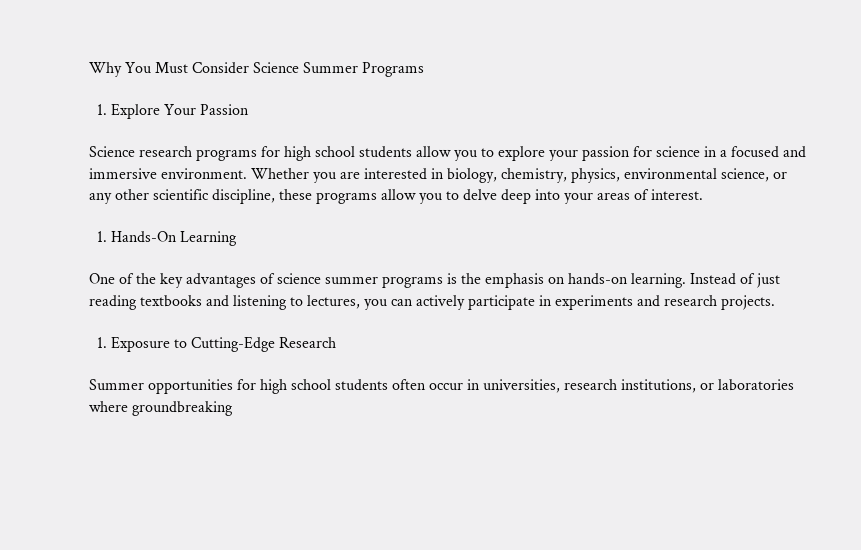Why You Must Consider Science Summer Programs

  1. Explore Your Passion

Science research programs for high school students allow you to explore your passion for science in a focused and immersive environment. Whether you are interested in biology, chemistry, physics, environmental science, or any other scientific discipline, these programs allow you to delve deep into your areas of interest.

  1. Hands-On Learning

One of the key advantages of science summer programs is the emphasis on hands-on learning. Instead of just reading textbooks and listening to lectures, you can actively participate in experiments and research projects.

  1. Exposure to Cutting-Edge Research

Summer opportunities for high school students often occur in universities, research institutions, or laboratories where groundbreaking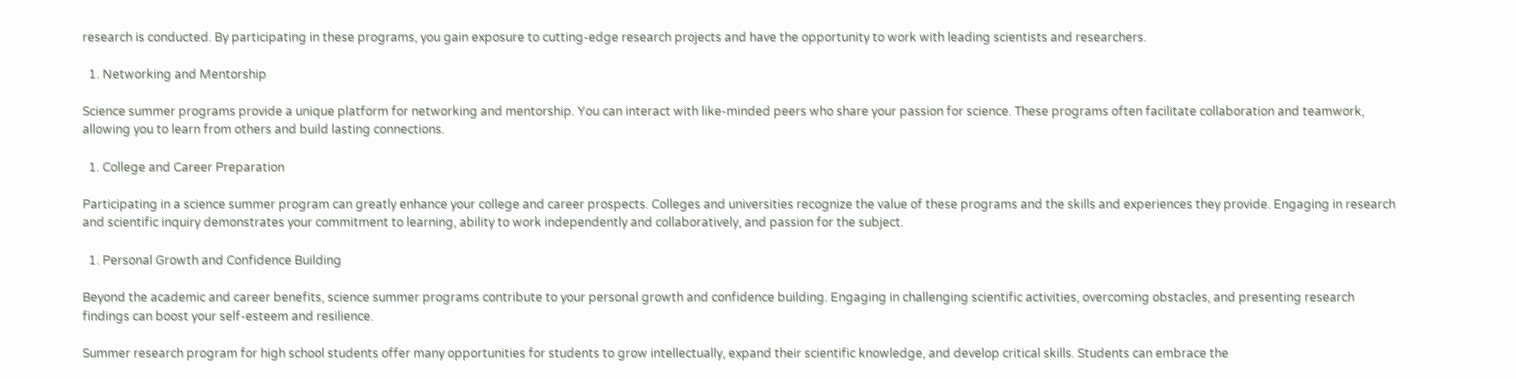research is conducted. By participating in these programs, you gain exposure to cutting-edge research projects and have the opportunity to work with leading scientists and researchers.

  1. Networking and Mentorship

Science summer programs provide a unique platform for networking and mentorship. You can interact with like-minded peers who share your passion for science. These programs often facilitate collaboration and teamwork, allowing you to learn from others and build lasting connections.

  1. College and Career Preparation

Participating in a science summer program can greatly enhance your college and career prospects. Colleges and universities recognize the value of these programs and the skills and experiences they provide. Engaging in research and scientific inquiry demonstrates your commitment to learning, ability to work independently and collaboratively, and passion for the subject.

  1. Personal Growth and Confidence Building

Beyond the academic and career benefits, science summer programs contribute to your personal growth and confidence building. Engaging in challenging scientific activities, overcoming obstacles, and presenting research findings can boost your self-esteem and resilience.

Summer research program for high school students offer many opportunities for students to grow intellectually, expand their scientific knowledge, and develop critical skills. Students can embrace the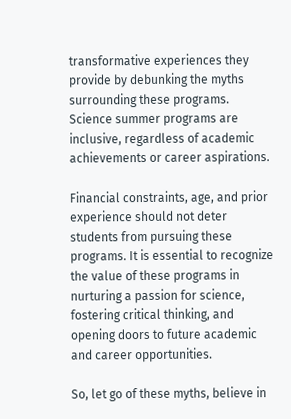transformative experiences they provide by debunking the myths surrounding these programs. Science summer programs are inclusive, regardless of academic achievements or career aspirations.

Financial constraints, age, and prior experience should not deter students from pursuing these programs. It is essential to recognize the value of these programs in nurturing a passion for science, fostering critical thinking, and opening doors to future academic and career opportunities.

So, let go of these myths, believe in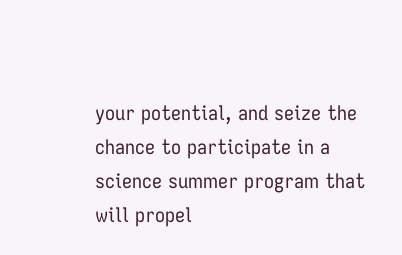your potential, and seize the chance to participate in a science summer program that will propel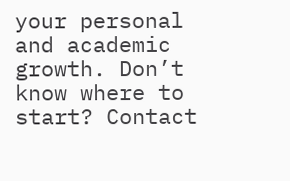your personal and academic growth. Don’t know where to start? Contact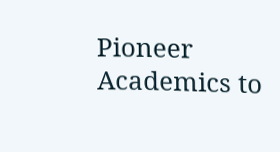Pioneer Academics to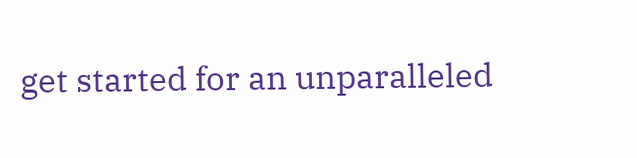get started for an unparalleled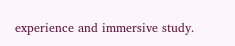experience and immersive study.